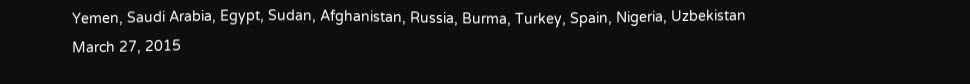Yemen, Saudi Arabia, Egypt, Sudan, Afghanistan, Russia, Burma, Turkey, Spain, Nigeria, Uzbekistan
March 27, 2015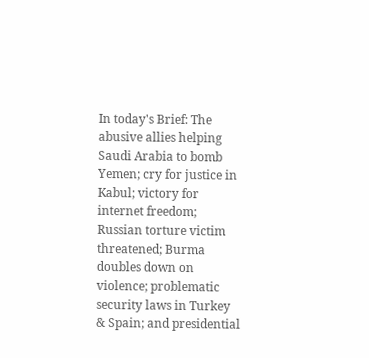In today's Brief: The abusive allies helping Saudi Arabia to bomb Yemen; cry for justice in Kabul; victory for internet freedom; Russian torture victim threatened; Burma doubles down on violence; problematic security laws in Turkey & Spain; and presidential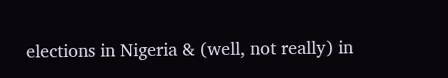elections in Nigeria & (well, not really) in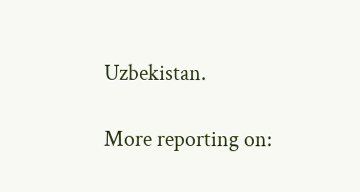Uzbekistan.

More reporting on: